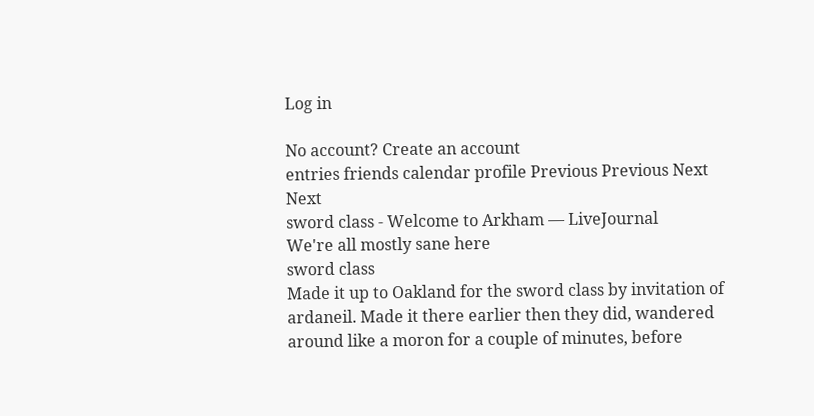Log in

No account? Create an account
entries friends calendar profile Previous Previous Next Next
sword class - Welcome to Arkham — LiveJournal
We're all mostly sane here
sword class
Made it up to Oakland for the sword class by invitation of ardaneil. Made it there earlier then they did, wandered around like a moron for a couple of minutes, before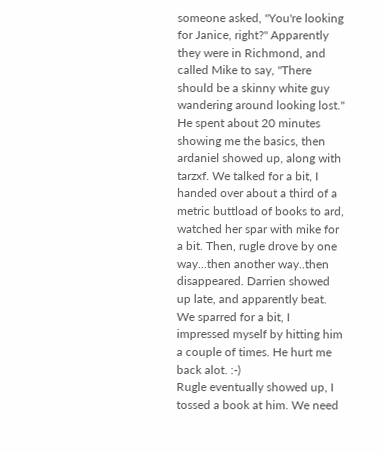someone asked, "You're looking for Janice, right?" Apparently they were in Richmond, and called Mike to say, "There should be a skinny white guy wandering around looking lost." He spent about 20 minutes showing me the basics, then ardaniel showed up, along with tarzxf. We talked for a bit, I handed over about a third of a metric buttload of books to ard, watched her spar with mike for a bit. Then, rugle drove by one way...then another way..then disappeared. Darrien showed up late, and apparently beat. We sparred for a bit, I impressed myself by hitting him a couple of times. He hurt me back alot. :-)
Rugle eventually showed up, I tossed a book at him. We need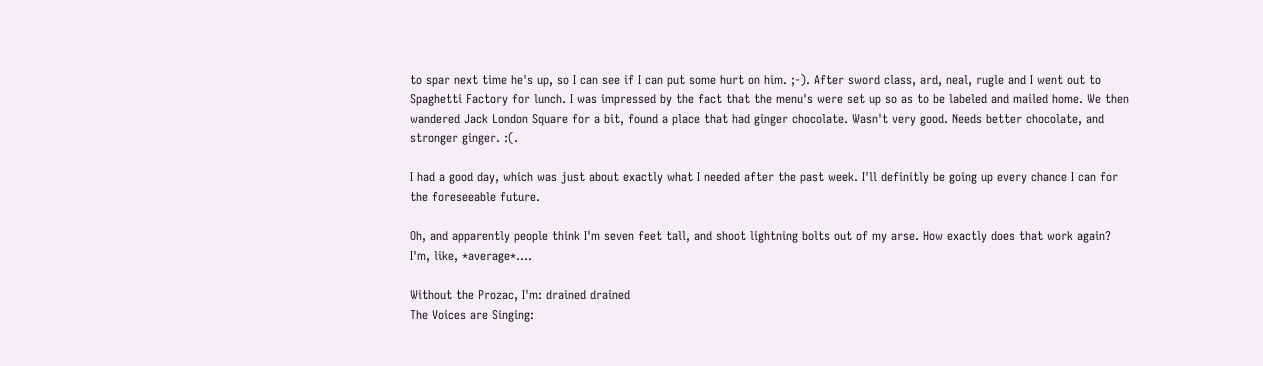to spar next time he's up, so I can see if I can put some hurt on him. ;-). After sword class, ard, neal, rugle and I went out to Spaghetti Factory for lunch. I was impressed by the fact that the menu's were set up so as to be labeled and mailed home. We then wandered Jack London Square for a bit, found a place that had ginger chocolate. Wasn't very good. Needs better chocolate, and stronger ginger. :(.

I had a good day, which was just about exactly what I needed after the past week. I'll definitly be going up every chance I can for the foreseeable future.

Oh, and apparently people think I'm seven feet tall, and shoot lightning bolts out of my arse. How exactly does that work again? I'm, like, *average*....

Without the Prozac, I'm: drained drained
The Voices are Singing: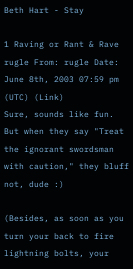Beth Hart - Stay

1 Raving or Rant & Rave
rugle From: rugle Date: June 8th, 2003 07:59 pm (UTC) (Link)
Sure, sounds like fun. But when they say "Treat the ignorant swordsman with caution," they bluff not, dude :)

(Besides, as soon as you turn your back to fire lightning bolts, your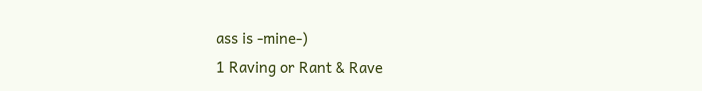ass is -mine-)
1 Raving or Rant & Rave